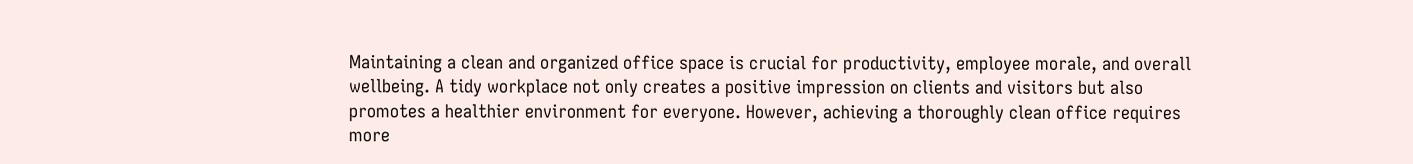Maintaining a clean and organized office space is crucial for productivity, employee morale, and overall wellbeing. A tidy workplace not only creates a positive impression on clients and visitors but also promotes a healthier environment for everyone. However, achieving a thoroughly clean office requires more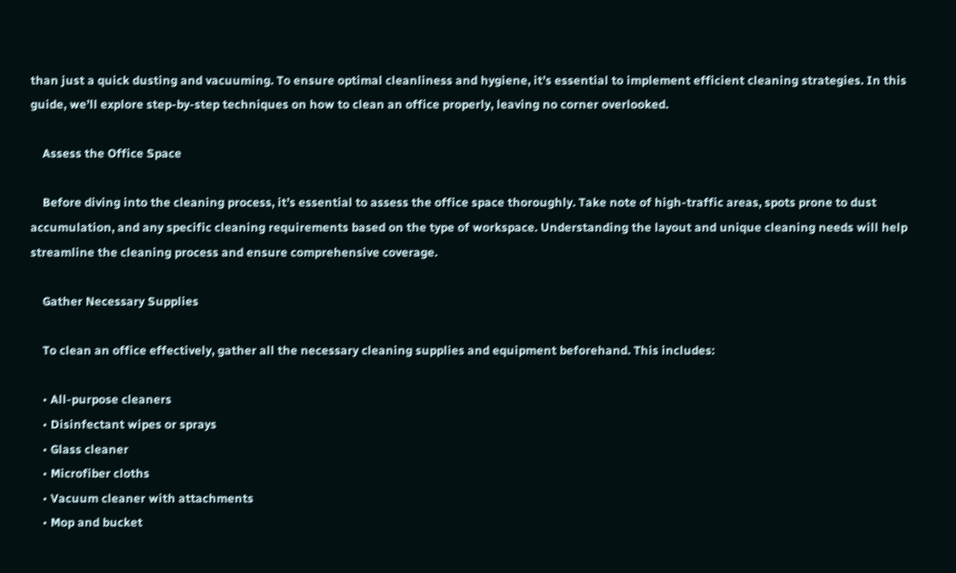than just a quick dusting and vacuuming. To ensure optimal cleanliness and hygiene, it’s essential to implement efficient cleaning strategies. In this guide, we’ll explore step-by-step techniques on how to clean an office properly, leaving no corner overlooked.

    Assess the Office Space

    Before diving into the cleaning process, it’s essential to assess the office space thoroughly. Take note of high-traffic areas, spots prone to dust accumulation, and any specific cleaning requirements based on the type of workspace. Understanding the layout and unique cleaning needs will help streamline the cleaning process and ensure comprehensive coverage.

    Gather Necessary Supplies

    To clean an office effectively, gather all the necessary cleaning supplies and equipment beforehand. This includes:

    • All-purpose cleaners
    • Disinfectant wipes or sprays
    • Glass cleaner
    • Microfiber cloths
    • Vacuum cleaner with attachments
    • Mop and bucket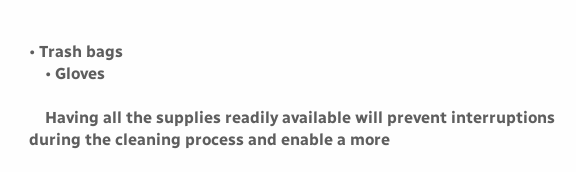• Trash bags
    • Gloves

    Having all the supplies readily available will prevent interruptions during the cleaning process and enable a more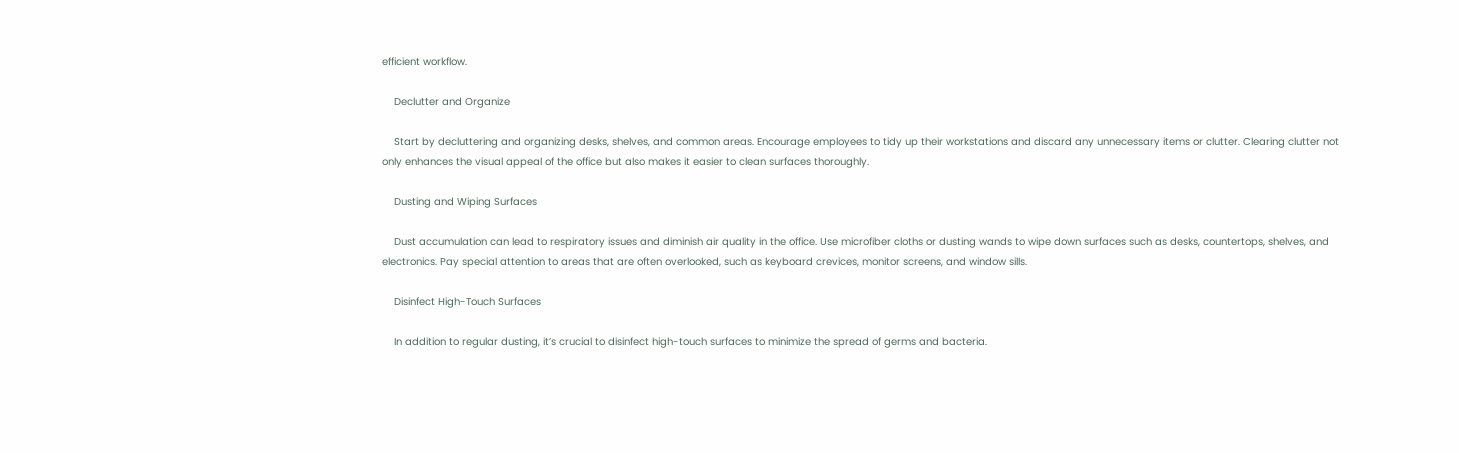efficient workflow.

    Declutter and Organize

    Start by decluttering and organizing desks, shelves, and common areas. Encourage employees to tidy up their workstations and discard any unnecessary items or clutter. Clearing clutter not only enhances the visual appeal of the office but also makes it easier to clean surfaces thoroughly.

    Dusting and Wiping Surfaces

    Dust accumulation can lead to respiratory issues and diminish air quality in the office. Use microfiber cloths or dusting wands to wipe down surfaces such as desks, countertops, shelves, and electronics. Pay special attention to areas that are often overlooked, such as keyboard crevices, monitor screens, and window sills.

    Disinfect High-Touch Surfaces

    In addition to regular dusting, it’s crucial to disinfect high-touch surfaces to minimize the spread of germs and bacteria.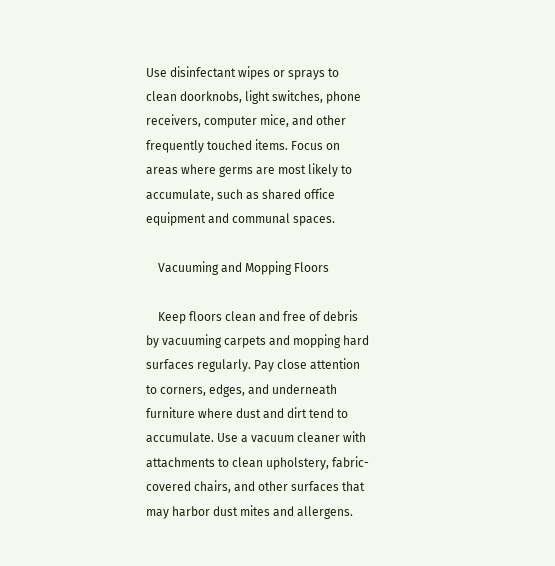Use disinfectant wipes or sprays to clean doorknobs, light switches, phone receivers, computer mice, and other frequently touched items. Focus on areas where germs are most likely to accumulate, such as shared office equipment and communal spaces.

    Vacuuming and Mopping Floors

    Keep floors clean and free of debris by vacuuming carpets and mopping hard surfaces regularly. Pay close attention to corners, edges, and underneath furniture where dust and dirt tend to accumulate. Use a vacuum cleaner with attachments to clean upholstery, fabric-covered chairs, and other surfaces that may harbor dust mites and allergens.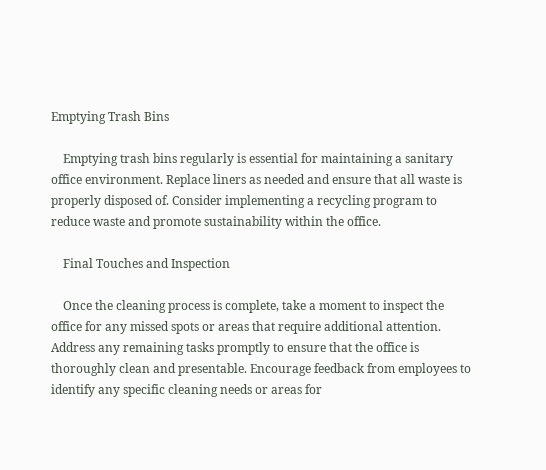Emptying Trash Bins

    Emptying trash bins regularly is essential for maintaining a sanitary office environment. Replace liners as needed and ensure that all waste is properly disposed of. Consider implementing a recycling program to reduce waste and promote sustainability within the office.

    Final Touches and Inspection

    Once the cleaning process is complete, take a moment to inspect the office for any missed spots or areas that require additional attention. Address any remaining tasks promptly to ensure that the office is thoroughly clean and presentable. Encourage feedback from employees to identify any specific cleaning needs or areas for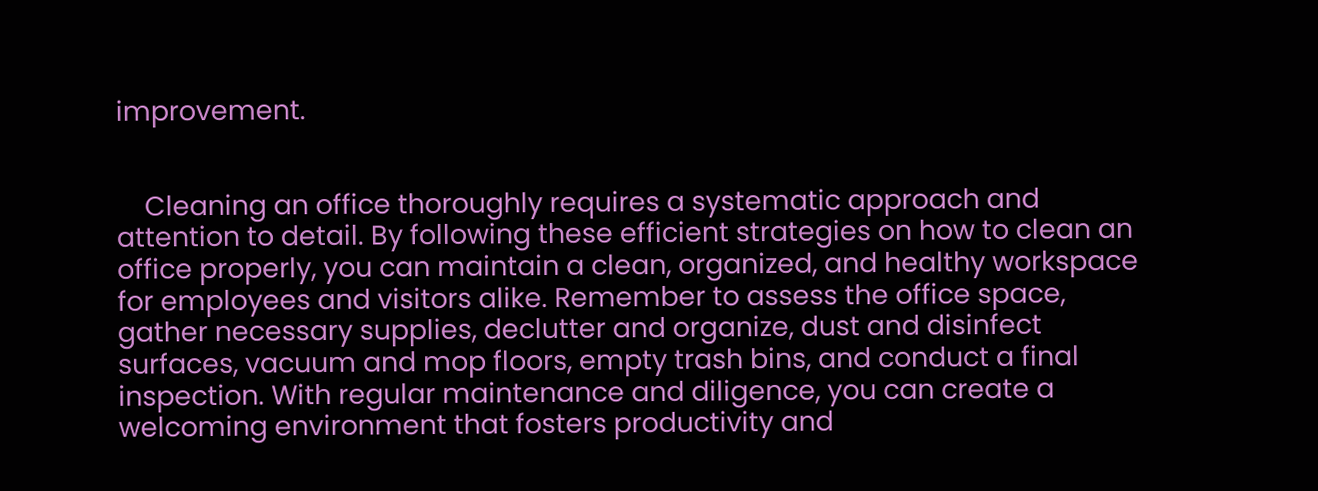improvement.


    Cleaning an office thoroughly requires a systematic approach and attention to detail. By following these efficient strategies on how to clean an office properly, you can maintain a clean, organized, and healthy workspace for employees and visitors alike. Remember to assess the office space, gather necessary supplies, declutter and organize, dust and disinfect surfaces, vacuum and mop floors, empty trash bins, and conduct a final inspection. With regular maintenance and diligence, you can create a welcoming environment that fosters productivity and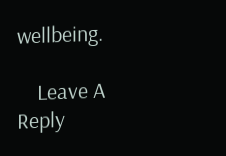wellbeing.

    Leave A Reply